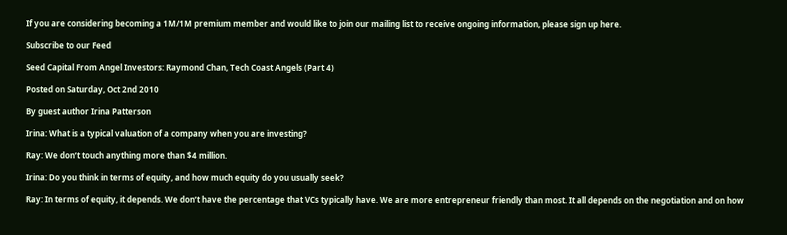If you are considering becoming a 1M/1M premium member and would like to join our mailing list to receive ongoing information, please sign up here.

Subscribe to our Feed

Seed Capital From Angel Investors: Raymond Chan, Tech Coast Angels (Part 4)

Posted on Saturday, Oct 2nd 2010

By guest author Irina Patterson

Irina: What is a typical valuation of a company when you are investing?

Ray: We don’t touch anything more than $4 million.

Irina: Do you think in terms of equity, and how much equity do you usually seek?

Ray: In terms of equity, it depends. We don’t have the percentage that VCs typically have. We are more entrepreneur friendly than most. It all depends on the negotiation and on how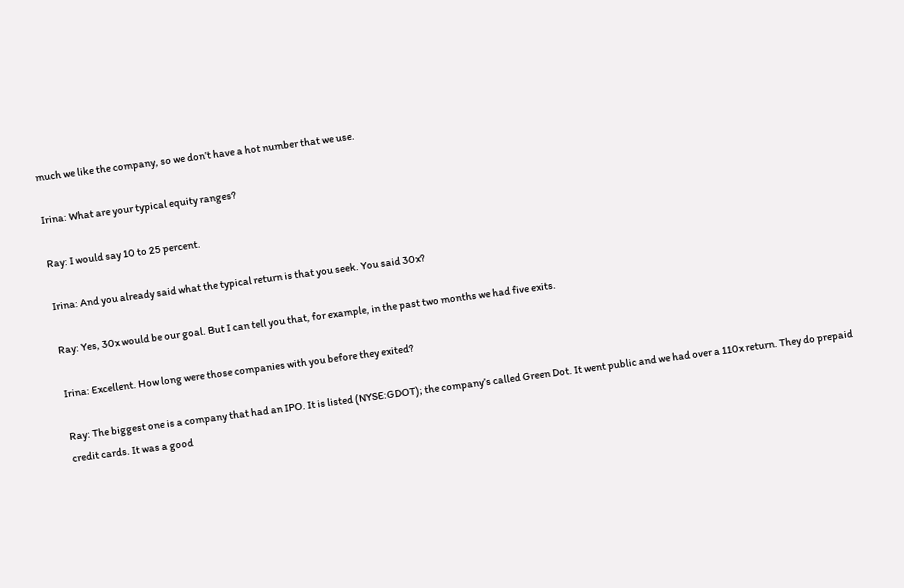much we like the company, so we don’t have a hot number that we use.

Irina: What are your typical equity ranges?

Ray: I would say 10 to 25 percent.

Irina: And you already said what the typical return is that you seek. You said 30x?

Ray: Yes, 30x would be our goal. But I can tell you that, for example, in the past two months we had five exits.

Irina: Excellent. How long were those companies with you before they exited?

Ray: The biggest one is a company that had an IPO. It is listed (NYSE:GDOT); the company’s called Green Dot. It went public and we had over a 110x return. They do prepaid credit cards. It was a good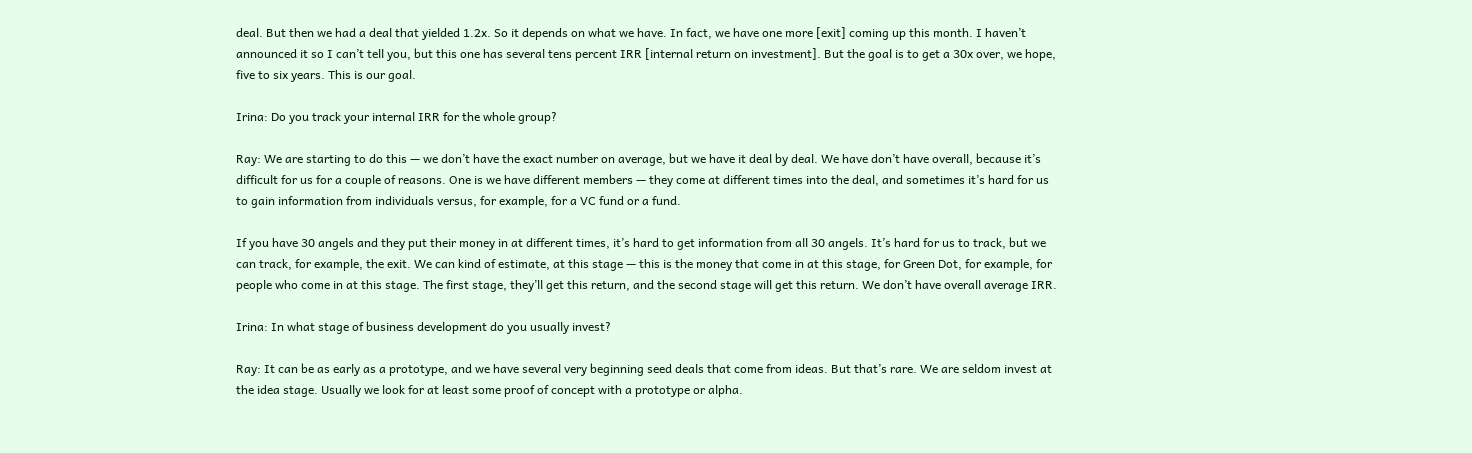deal. But then we had a deal that yielded 1.2x. So it depends on what we have. In fact, we have one more [exit] coming up this month. I haven’t announced it so I can’t tell you, but this one has several tens percent IRR [internal return on investment]. But the goal is to get a 30x over, we hope, five to six years. This is our goal.

Irina: Do you track your internal IRR for the whole group?

Ray: We are starting to do this — we don’t have the exact number on average, but we have it deal by deal. We have don’t have overall, because it’s difficult for us for a couple of reasons. One is we have different members — they come at different times into the deal, and sometimes it’s hard for us to gain information from individuals versus, for example, for a VC fund or a fund.

If you have 30 angels and they put their money in at different times, it’s hard to get information from all 30 angels. It’s hard for us to track, but we can track, for example, the exit. We can kind of estimate, at this stage — this is the money that come in at this stage, for Green Dot, for example, for people who come in at this stage. The first stage, they’ll get this return, and the second stage will get this return. We don’t have overall average IRR.

Irina: In what stage of business development do you usually invest?

Ray: It can be as early as a prototype, and we have several very beginning seed deals that come from ideas. But that’s rare. We are seldom invest at the idea stage. Usually we look for at least some proof of concept with a prototype or alpha.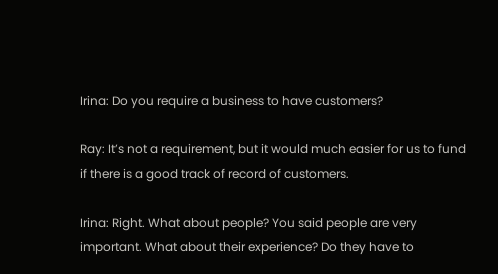Irina: Do you require a business to have customers?

Ray: It’s not a requirement, but it would much easier for us to fund if there is a good track of record of customers.

Irina: Right. What about people? You said people are very important. What about their experience? Do they have to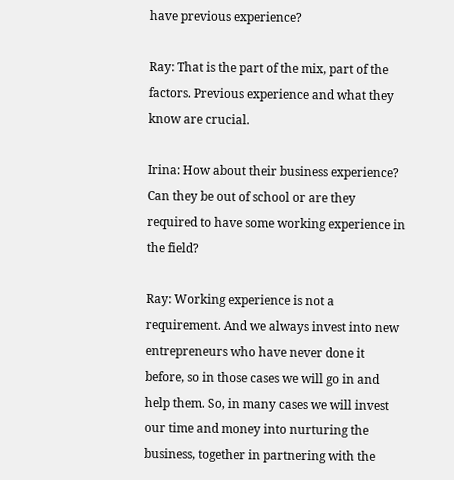have previous experience?

Ray: That is the part of the mix, part of the factors. Previous experience and what they know are crucial.

Irina: How about their business experience? Can they be out of school or are they required to have some working experience in the field?

Ray: Working experience is not a requirement. And we always invest into new entrepreneurs who have never done it before, so in those cases we will go in and help them. So, in many cases we will invest our time and money into nurturing the business, together in partnering with the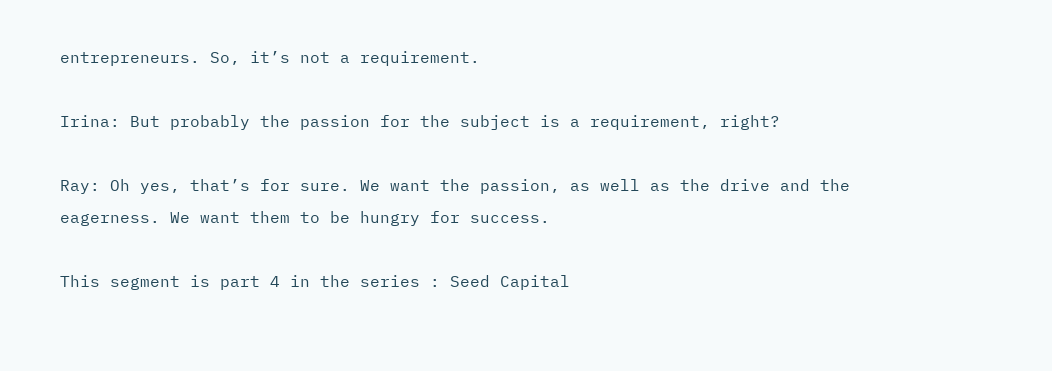entrepreneurs. So, it’s not a requirement.

Irina: But probably the passion for the subject is a requirement, right?

Ray: Oh yes, that’s for sure. We want the passion, as well as the drive and the eagerness. We want them to be hungry for success.

This segment is part 4 in the series : Seed Capital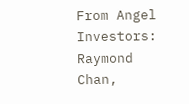From Angel Investors: Raymond Chan,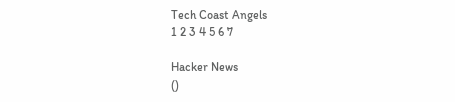Tech Coast Angels
1 2 3 4 5 6 7

Hacker News
()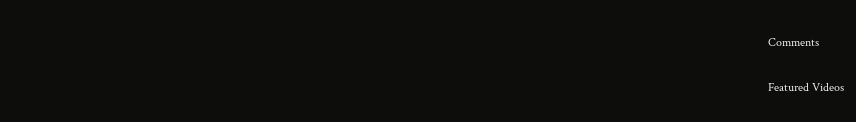Comments

Featured Videos